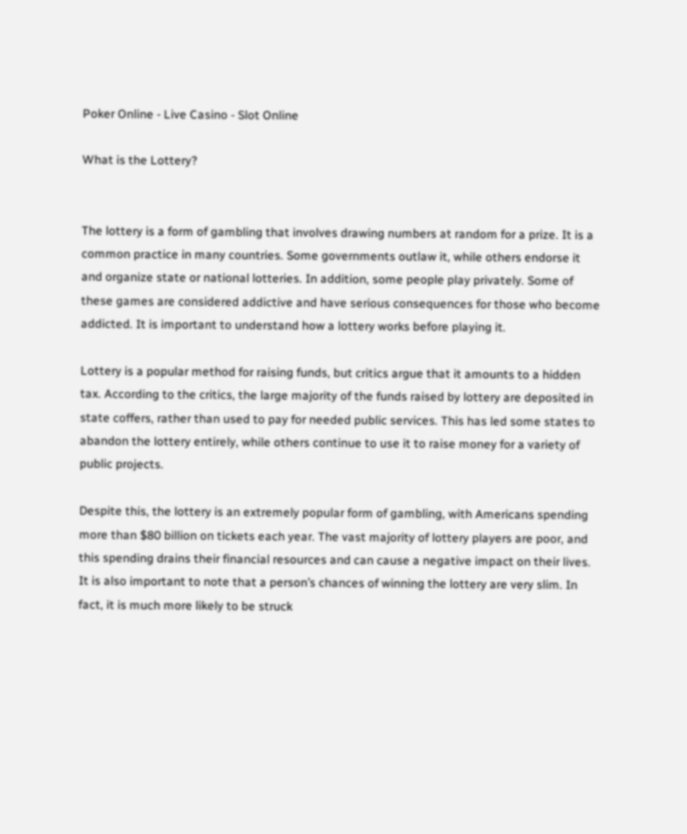Poker Online - Live Casino - Slot Online

What is the Lottery?


The lottery is a form of gambling that involves drawing numbers at random for a prize. It is a common practice in many countries. Some governments outlaw it, while others endorse it and organize state or national lotteries. In addition, some people play privately. Some of these games are considered addictive and have serious consequences for those who become addicted. It is important to understand how a lottery works before playing it.

Lottery is a popular method for raising funds, but critics argue that it amounts to a hidden tax. According to the critics, the large majority of the funds raised by lottery are deposited in state coffers, rather than used to pay for needed public services. This has led some states to abandon the lottery entirely, while others continue to use it to raise money for a variety of public projects.

Despite this, the lottery is an extremely popular form of gambling, with Americans spending more than $80 billion on tickets each year. The vast majority of lottery players are poor, and this spending drains their financial resources and can cause a negative impact on their lives. It is also important to note that a person’s chances of winning the lottery are very slim. In fact, it is much more likely to be struck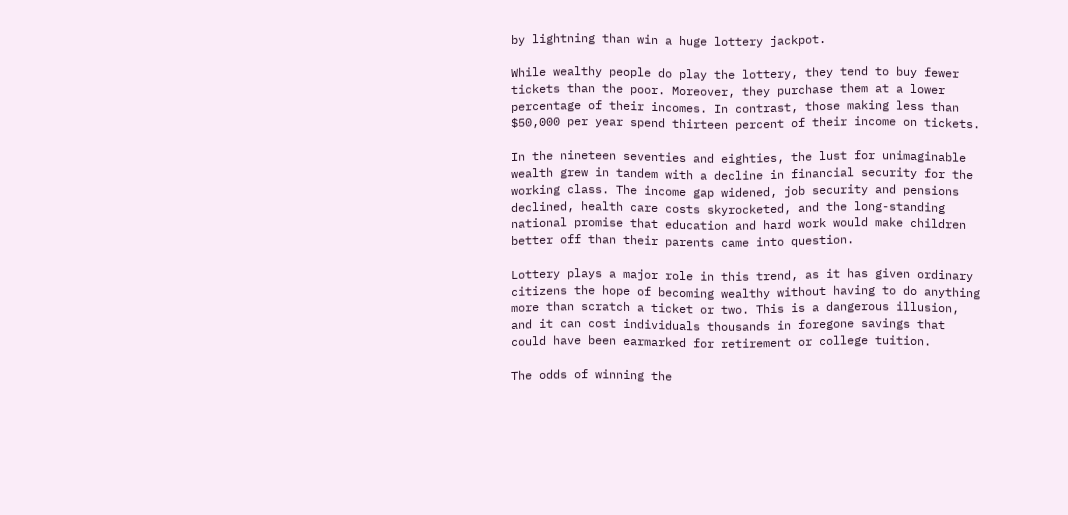by lightning than win a huge lottery jackpot.

While wealthy people do play the lottery, they tend to buy fewer tickets than the poor. Moreover, they purchase them at a lower percentage of their incomes. In contrast, those making less than $50,000 per year spend thirteen percent of their income on tickets.

In the nineteen seventies and eighties, the lust for unimaginable wealth grew in tandem with a decline in financial security for the working class. The income gap widened, job security and pensions declined, health care costs skyrocketed, and the long-standing national promise that education and hard work would make children better off than their parents came into question.

Lottery plays a major role in this trend, as it has given ordinary citizens the hope of becoming wealthy without having to do anything more than scratch a ticket or two. This is a dangerous illusion, and it can cost individuals thousands in foregone savings that could have been earmarked for retirement or college tuition.

The odds of winning the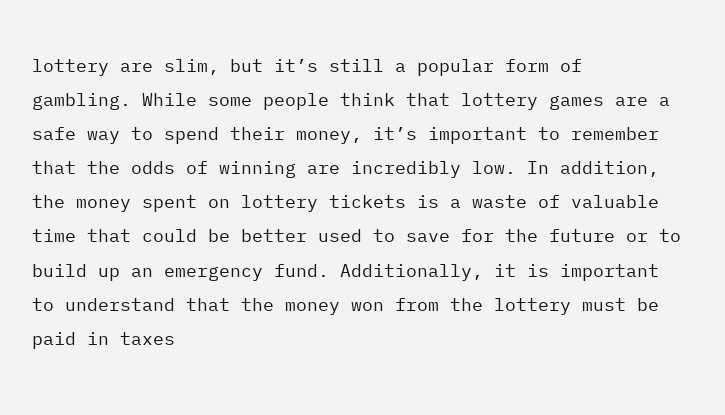lottery are slim, but it’s still a popular form of gambling. While some people think that lottery games are a safe way to spend their money, it’s important to remember that the odds of winning are incredibly low. In addition, the money spent on lottery tickets is a waste of valuable time that could be better used to save for the future or to build up an emergency fund. Additionally, it is important to understand that the money won from the lottery must be paid in taxes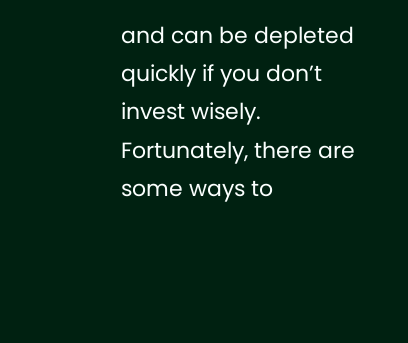and can be depleted quickly if you don’t invest wisely. Fortunately, there are some ways to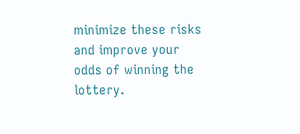minimize these risks and improve your odds of winning the lottery.